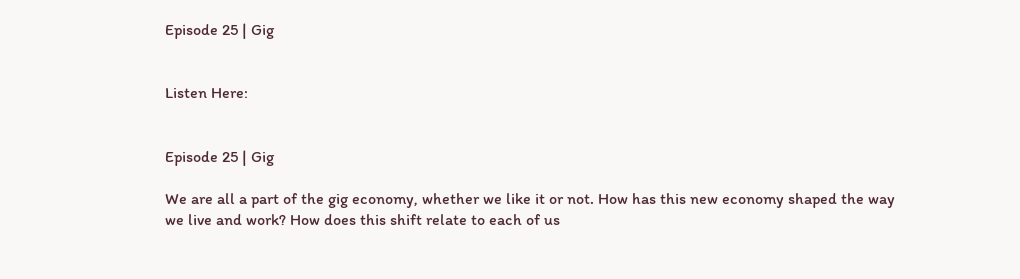Episode 25 | Gig


Listen Here:


Episode 25 | Gig

We are all a part of the gig economy, whether we like it or not. How has this new economy shaped the way we live and work? How does this shift relate to each of us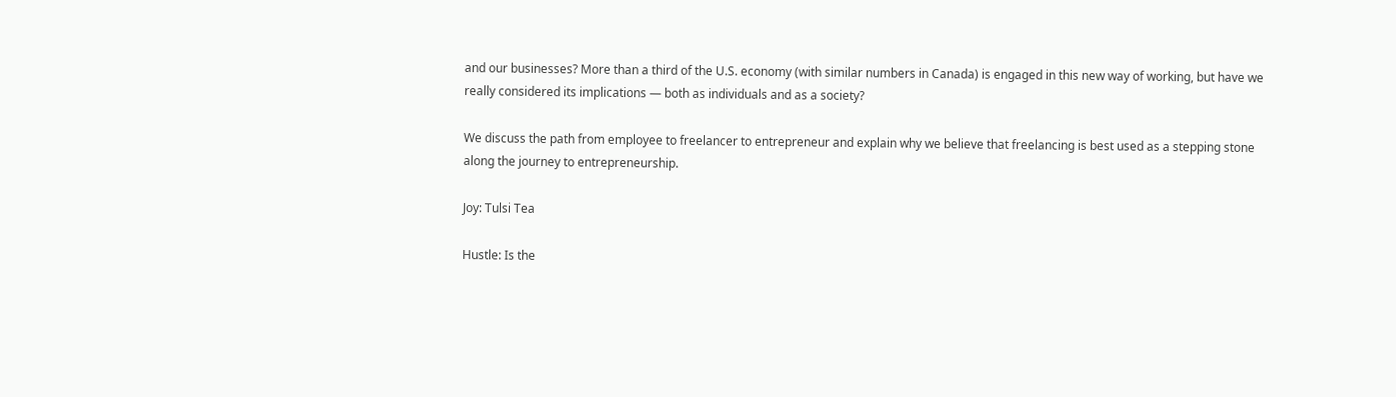and our businesses? More than a third of the U.S. economy (with similar numbers in Canada) is engaged in this new way of working, but have we really considered its implications — both as individuals and as a society?

We discuss the path from employee to freelancer to entrepreneur and explain why we believe that freelancing is best used as a stepping stone along the journey to entrepreneurship.

Joy: Tulsi Tea

Hustle: Is the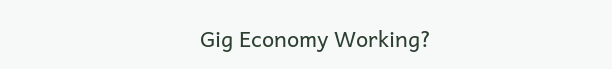Gig Economy Working?